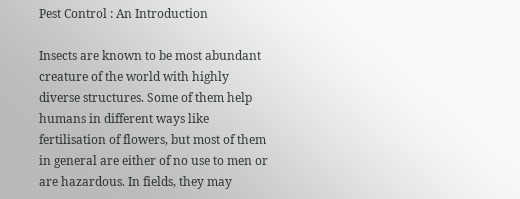Pest Control : An Introduction

Insects are known to be most abundant creature of the world with highly diverse structures. Some of them help humans in different ways like fertilisation of flowers, but most of them in general are either of no use to men or are hazardous. In fields, they may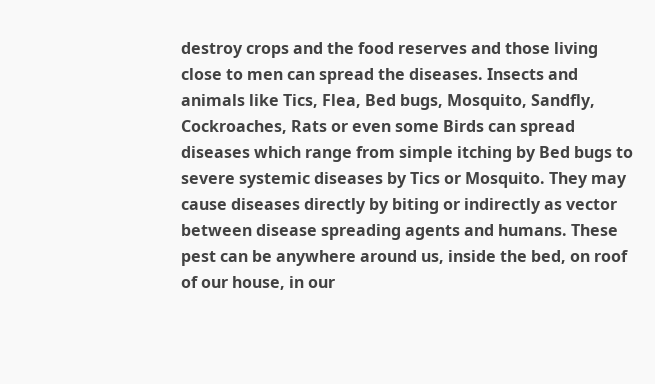destroy crops and the food reserves and those living close to men can spread the diseases. Insects and animals like Tics, Flea, Bed bugs, Mosquito, Sandfly, Cockroaches, Rats or even some Birds can spread diseases which range from simple itching by Bed bugs to severe systemic diseases by Tics or Mosquito. They may cause diseases directly by biting or indirectly as vector between disease spreading agents and humans. These pest can be anywhere around us, inside the bed, on roof of our house, in our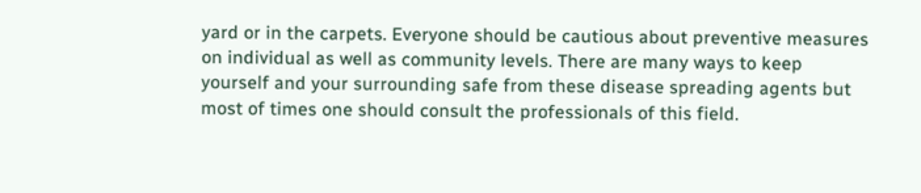yard or in the carpets. Everyone should be cautious about preventive measures on individual as well as community levels. There are many ways to keep yourself and your surrounding safe from these disease spreading agents but most of times one should consult the professionals of this field.